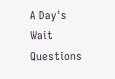A Day's Wait Questions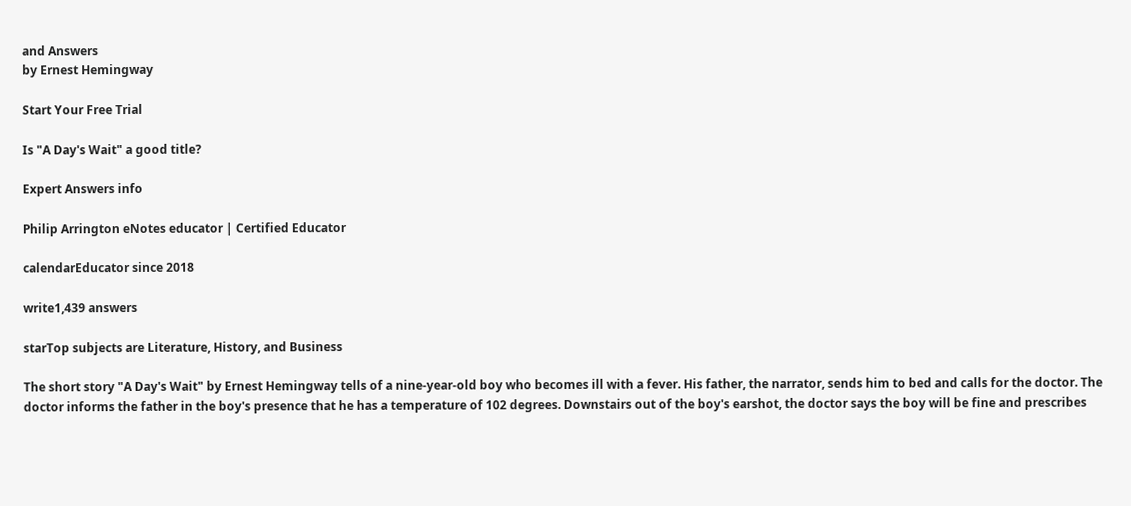and Answers
by Ernest Hemingway

Start Your Free Trial

Is "A Day's Wait" a good title?

Expert Answers info

Philip Arrington eNotes educator | Certified Educator

calendarEducator since 2018

write1,439 answers

starTop subjects are Literature, History, and Business

The short story "A Day's Wait" by Ernest Hemingway tells of a nine-year-old boy who becomes ill with a fever. His father, the narrator, sends him to bed and calls for the doctor. The doctor informs the father in the boy's presence that he has a temperature of 102 degrees. Downstairs out of the boy's earshot, the doctor says the boy will be fine and prescribes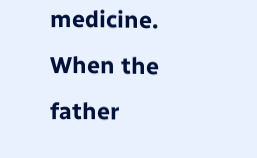medicine. When the father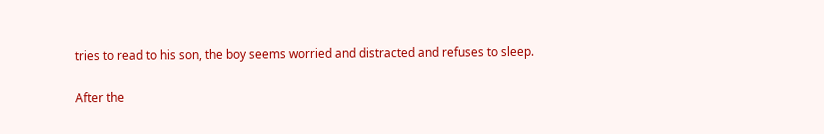tries to read to his son, the boy seems worried and distracted and refuses to sleep.

After the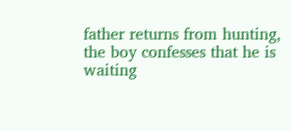father returns from hunting, the boy confesses that he is waiting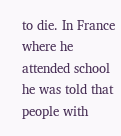to die. In France where he attended school he was told that people with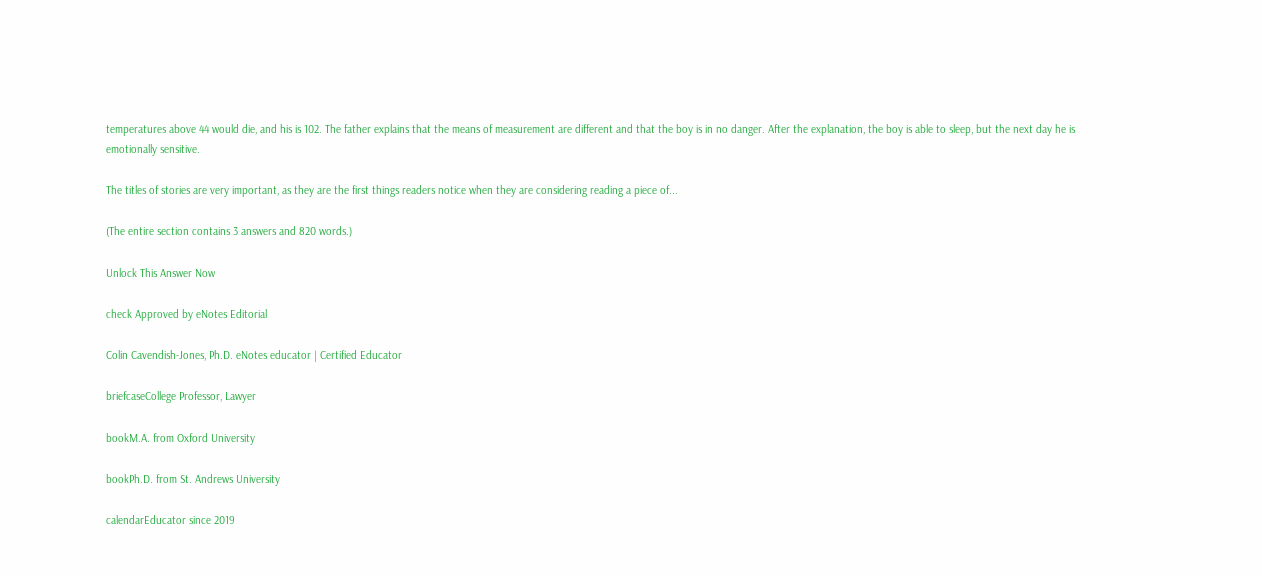temperatures above 44 would die, and his is 102. The father explains that the means of measurement are different and that the boy is in no danger. After the explanation, the boy is able to sleep, but the next day he is emotionally sensitive.

The titles of stories are very important, as they are the first things readers notice when they are considering reading a piece of...

(The entire section contains 3 answers and 820 words.)

Unlock This Answer Now

check Approved by eNotes Editorial

Colin Cavendish-Jones, Ph.D. eNotes educator | Certified Educator

briefcaseCollege Professor, Lawyer

bookM.A. from Oxford University

bookPh.D. from St. Andrews University

calendarEducator since 2019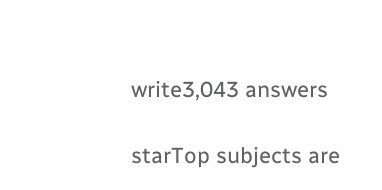write3,043 answers

starTop subjects are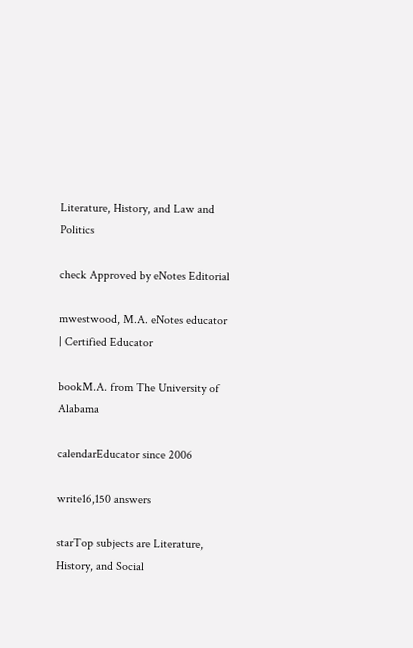Literature, History, and Law and Politics

check Approved by eNotes Editorial

mwestwood, M.A. eNotes educator | Certified Educator

bookM.A. from The University of Alabama

calendarEducator since 2006

write16,150 answers

starTop subjects are Literature, History, and Social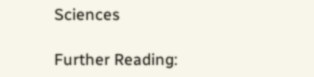Sciences

Further Reading: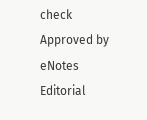check Approved by eNotes Editorial